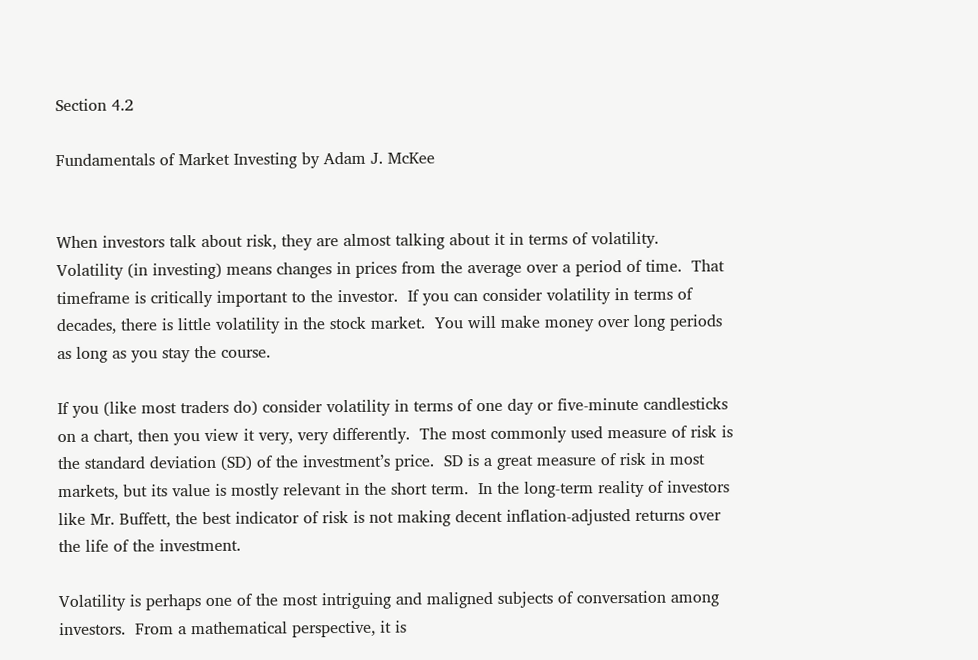Section 4.2

Fundamentals of Market Investing by Adam J. McKee


When investors talk about risk, they are almost talking about it in terms of volatility.  Volatility (in investing) means changes in prices from the average over a period of time.  That timeframe is critically important to the investor.  If you can consider volatility in terms of decades, there is little volatility in the stock market.  You will make money over long periods as long as you stay the course.

If you (like most traders do) consider volatility in terms of one day or five-minute candlesticks on a chart, then you view it very, very differently.  The most commonly used measure of risk is the standard deviation (SD) of the investment’s price.  SD is a great measure of risk in most markets, but its value is mostly relevant in the short term.  In the long-term reality of investors like Mr. Buffett, the best indicator of risk is not making decent inflation-adjusted returns over the life of the investment.

Volatility is perhaps one of the most intriguing and maligned subjects of conversation among investors.  From a mathematical perspective, it is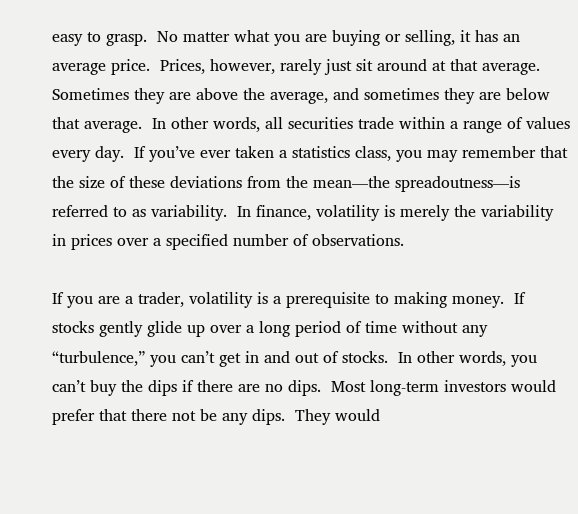easy to grasp.  No matter what you are buying or selling, it has an average price.  Prices, however, rarely just sit around at that average.  Sometimes they are above the average, and sometimes they are below that average.  In other words, all securities trade within a range of values every day.  If you’ve ever taken a statistics class, you may remember that the size of these deviations from the mean—the spreadoutness—is referred to as variability.  In finance, volatility is merely the variability in prices over a specified number of observations.

If you are a trader, volatility is a prerequisite to making money.  If stocks gently glide up over a long period of time without any “turbulence,” you can’t get in and out of stocks.  In other words, you can’t buy the dips if there are no dips.  Most long-term investors would prefer that there not be any dips.  They would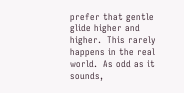prefer that gentle glide higher and higher.  This rarely happens in the real world.  As odd as it sounds,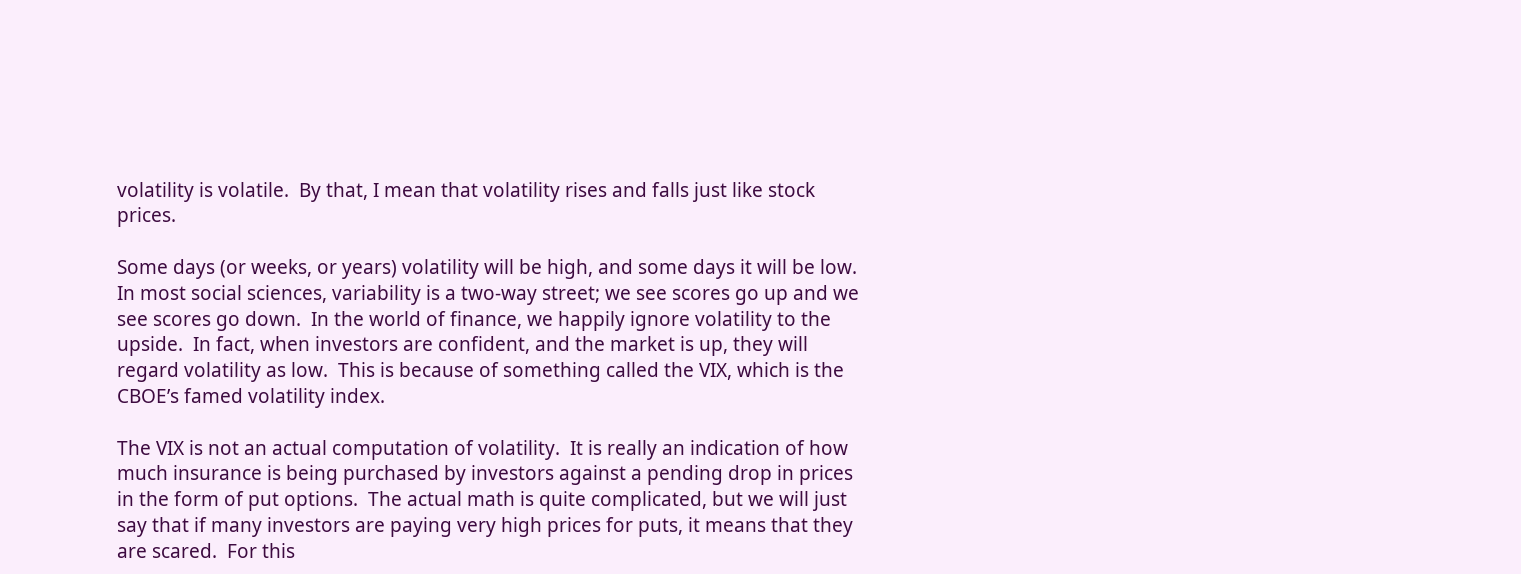volatility is volatile.  By that, I mean that volatility rises and falls just like stock prices.

Some days (or weeks, or years) volatility will be high, and some days it will be low.  In most social sciences, variability is a two-way street; we see scores go up and we see scores go down.  In the world of finance, we happily ignore volatility to the upside.  In fact, when investors are confident, and the market is up, they will regard volatility as low.  This is because of something called the VIX, which is the CBOE’s famed volatility index.

The VIX is not an actual computation of volatility.  It is really an indication of how much insurance is being purchased by investors against a pending drop in prices in the form of put options.  The actual math is quite complicated, but we will just say that if many investors are paying very high prices for puts, it means that they are scared.  For this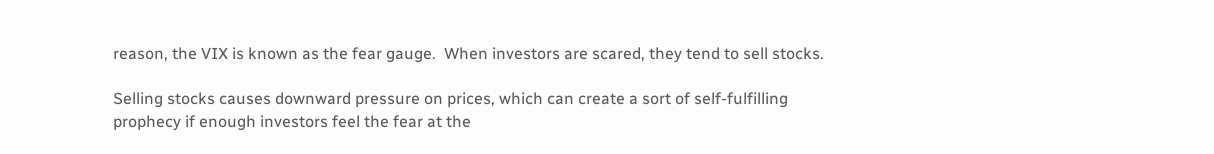reason, the VIX is known as the fear gauge.  When investors are scared, they tend to sell stocks.

Selling stocks causes downward pressure on prices, which can create a sort of self-fulfilling prophecy if enough investors feel the fear at the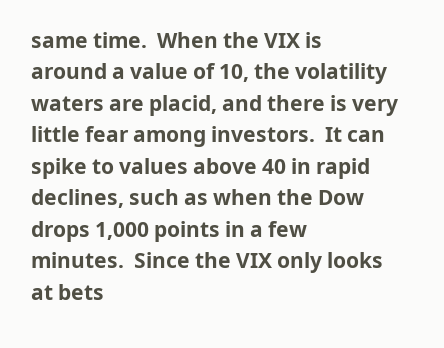same time.  When the VIX is around a value of 10, the volatility waters are placid, and there is very little fear among investors.  It can spike to values above 40 in rapid declines, such as when the Dow drops 1,000 points in a few minutes.  Since the VIX only looks at bets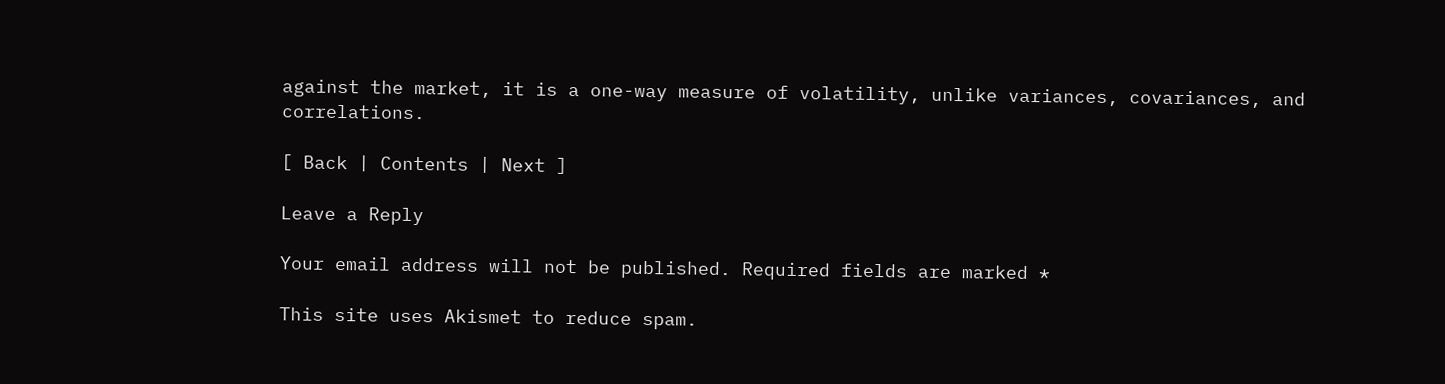against the market, it is a one-way measure of volatility, unlike variances, covariances, and correlations.

[ Back | Contents | Next ]

Leave a Reply

Your email address will not be published. Required fields are marked *

This site uses Akismet to reduce spam.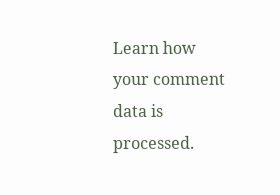Learn how your comment data is processed.